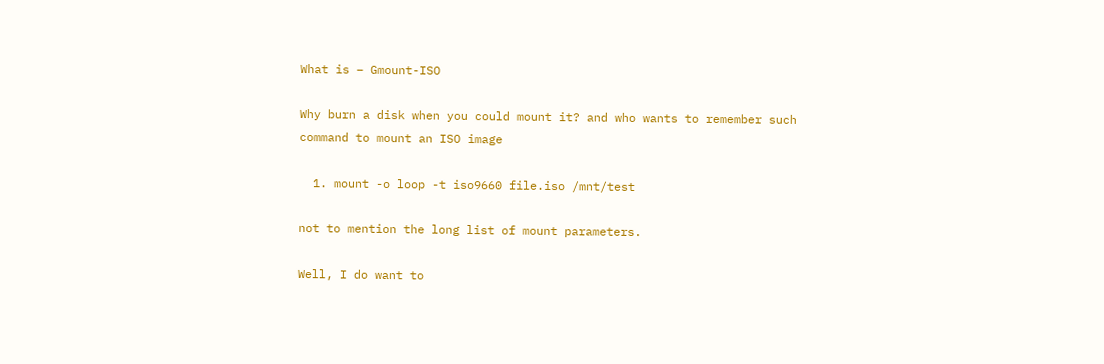What is – Gmount-ISO

Why burn a disk when you could mount it? and who wants to remember such command to mount an ISO image

  1. mount -o loop -t iso9660 file.iso /mnt/test

not to mention the long list of mount parameters.

Well, I do want to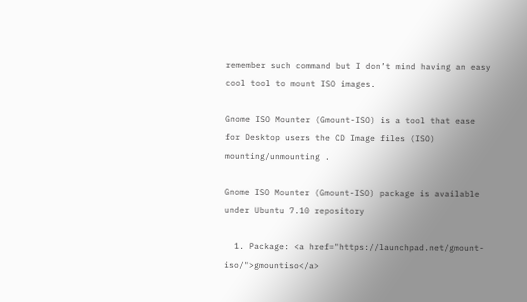remember such command but I don’t mind having an easy cool tool to mount ISO images.

Gnome ISO Mounter (Gmount-ISO) is a tool that ease for Desktop users the CD Image files (ISO) mounting/unmounting .

Gnome ISO Mounter (Gmount-ISO) package is available under Ubuntu 7.10 repository

  1. Package: <a href="https://launchpad.net/gmount-iso/">gmountiso</a>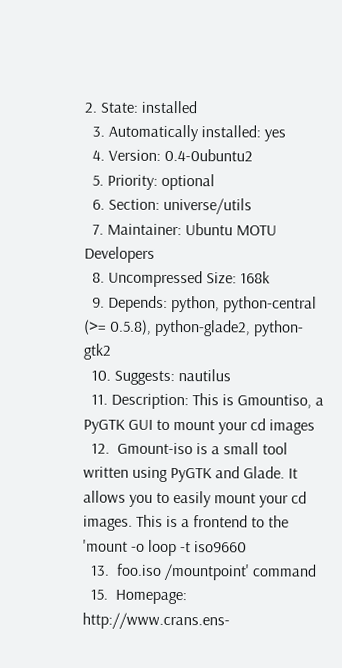2. State: installed
  3. Automatically installed: yes
  4. Version: 0.4-0ubuntu2
  5. Priority: optional
  6. Section: universe/utils
  7. Maintainer: Ubuntu MOTU Developers
  8. Uncompressed Size: 168k
  9. Depends: python, python-central (>= 0.5.8), python-glade2, python-gtk2
  10. Suggests: nautilus
  11. Description: This is Gmountiso, a PyGTK GUI to mount your cd images
  12.  Gmount-iso is a small tool written using PyGTK and Glade. It allows you to easily mount your cd images. This is a frontend to the 'mount -o loop -t iso9660
  13.  foo.iso /mountpoint' command
  15.  Homepage: http://www.crans.ens-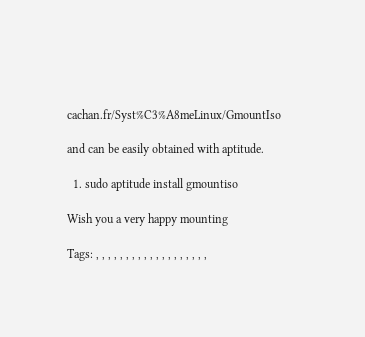cachan.fr/Syst%C3%A8meLinux/GmountIso

and can be easily obtained with aptitude.

  1. sudo aptitude install gmountiso

Wish you a very happy mounting

Tags: , , , , , , , , , , , , , , , , , , ,